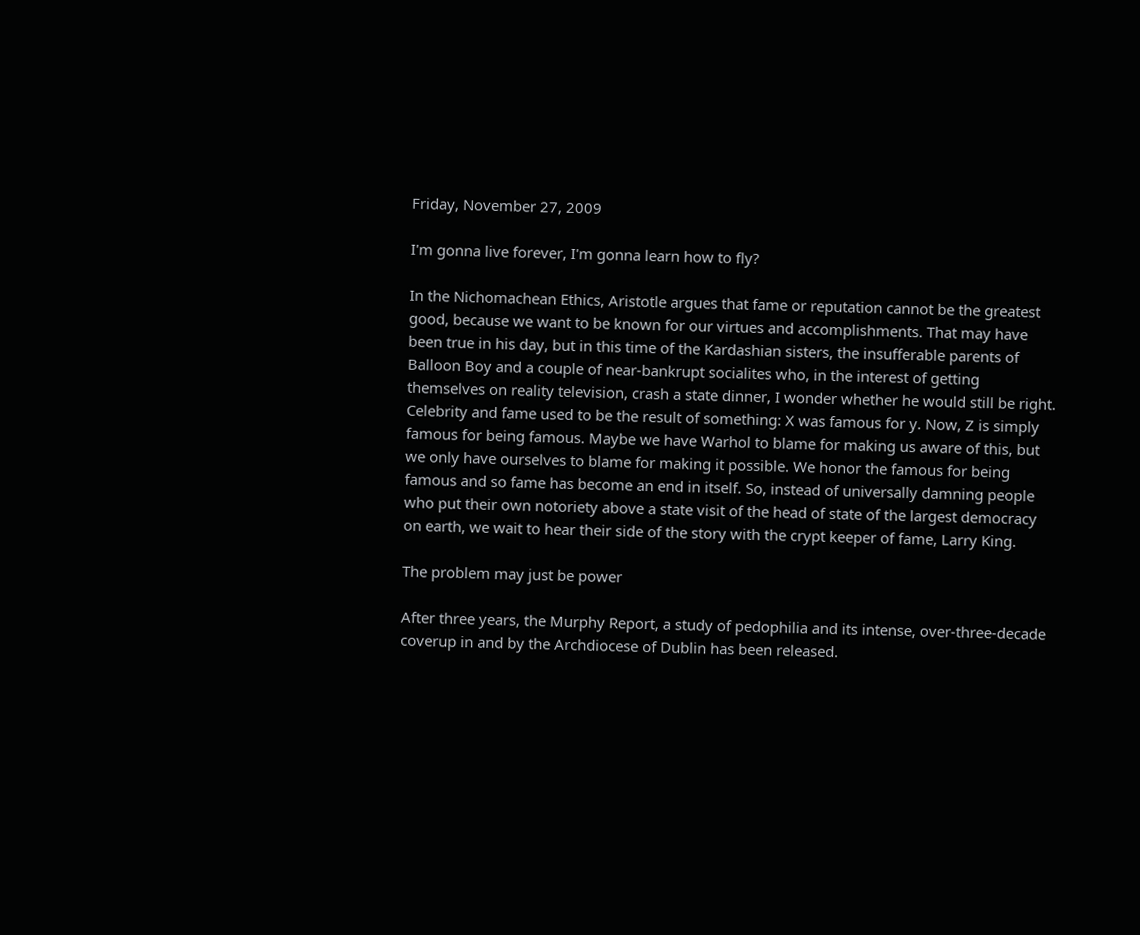Friday, November 27, 2009

I'm gonna live forever, I'm gonna learn how to fly?

In the Nichomachean Ethics, Aristotle argues that fame or reputation cannot be the greatest good, because we want to be known for our virtues and accomplishments. That may have been true in his day, but in this time of the Kardashian sisters, the insufferable parents of Balloon Boy and a couple of near-bankrupt socialites who, in the interest of getting themselves on reality television, crash a state dinner, I wonder whether he would still be right.
Celebrity and fame used to be the result of something: X was famous for y. Now, Z is simply famous for being famous. Maybe we have Warhol to blame for making us aware of this, but we only have ourselves to blame for making it possible. We honor the famous for being famous and so fame has become an end in itself. So, instead of universally damning people who put their own notoriety above a state visit of the head of state of the largest democracy on earth, we wait to hear their side of the story with the crypt keeper of fame, Larry King.

The problem may just be power

After three years, the Murphy Report, a study of pedophilia and its intense, over-three-decade coverup in and by the Archdiocese of Dublin has been released.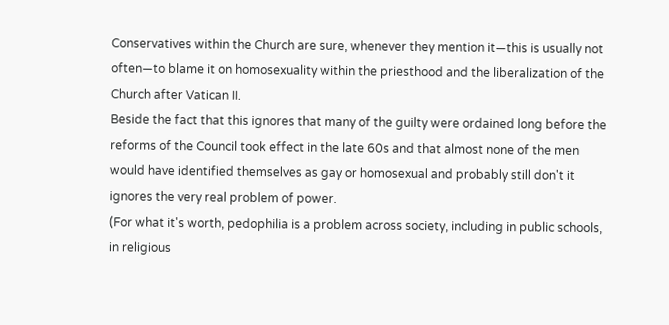Conservatives within the Church are sure, whenever they mention it—this is usually not often—to blame it on homosexuality within the priesthood and the liberalization of the Church after Vatican II.
Beside the fact that this ignores that many of the guilty were ordained long before the reforms of the Council took effect in the late 60s and that almost none of the men would have identified themselves as gay or homosexual and probably still don't it ignores the very real problem of power.
(For what it's worth, pedophilia is a problem across society, including in public schools, in religious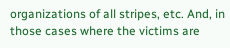organizations of all stripes, etc. And, in those cases where the victims are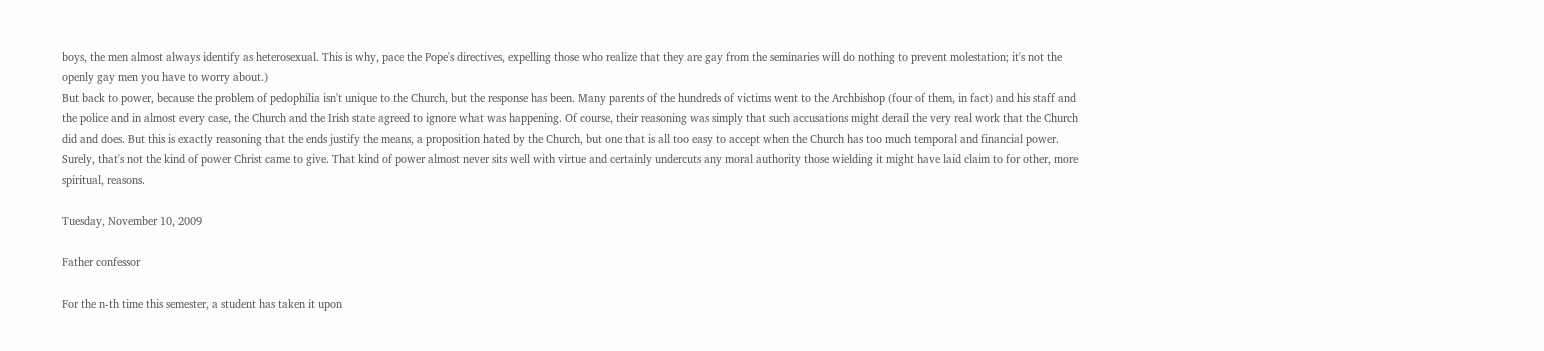boys, the men almost always identify as heterosexual. This is why, pace the Pope's directives, expelling those who realize that they are gay from the seminaries will do nothing to prevent molestation; it's not the openly gay men you have to worry about.)
But back to power, because the problem of pedophilia isn't unique to the Church, but the response has been. Many parents of the hundreds of victims went to the Archbishop (four of them, in fact) and his staff and the police and in almost every case, the Church and the Irish state agreed to ignore what was happening. Of course, their reasoning was simply that such accusations might derail the very real work that the Church did and does. But this is exactly reasoning that the ends justify the means, a proposition hated by the Church, but one that is all too easy to accept when the Church has too much temporal and financial power.
Surely, that's not the kind of power Christ came to give. That kind of power almost never sits well with virtue and certainly undercuts any moral authority those wielding it might have laid claim to for other, more spiritual, reasons.

Tuesday, November 10, 2009

Father confessor

For the n-th time this semester, a student has taken it upon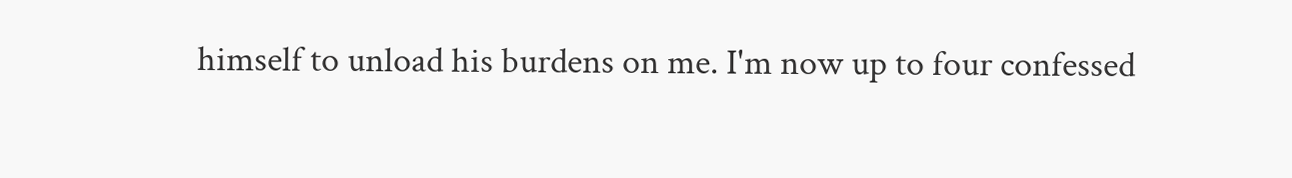himself to unload his burdens on me. I'm now up to four confessed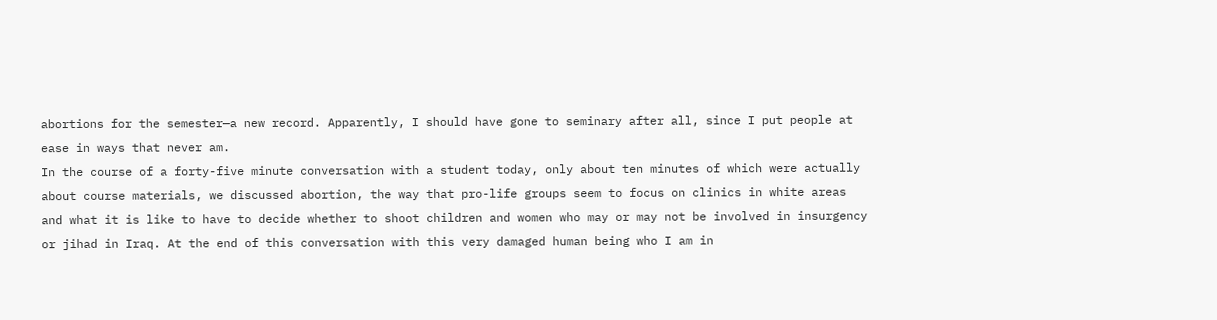abortions for the semester—a new record. Apparently, I should have gone to seminary after all, since I put people at ease in ways that never am.
In the course of a forty-five minute conversation with a student today, only about ten minutes of which were actually about course materials, we discussed abortion, the way that pro-life groups seem to focus on clinics in white areas and what it is like to have to decide whether to shoot children and women who may or may not be involved in insurgency or jihad in Iraq. At the end of this conversation with this very damaged human being who I am in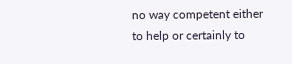no way competent either to help or certainly to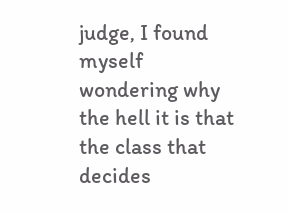judge, I found myself wondering why the hell it is that the class that decides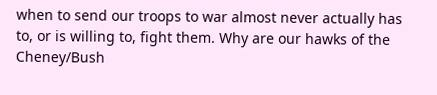when to send our troops to war almost never actually has to, or is willing to, fight them. Why are our hawks of the Cheney/Bush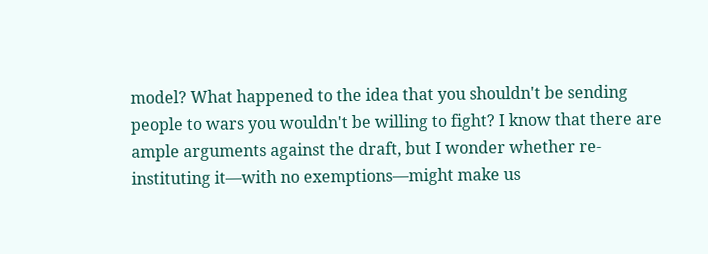model? What happened to the idea that you shouldn't be sending people to wars you wouldn't be willing to fight? I know that there are ample arguments against the draft, but I wonder whether re-instituting it—with no exemptions—might make us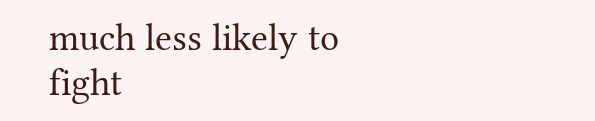much less likely to fight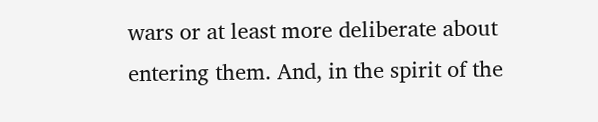wars or at least more deliberate about entering them. And, in the spirit of the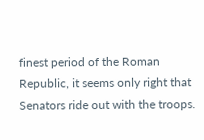finest period of the Roman Republic, it seems only right that Senators ride out with the troops.